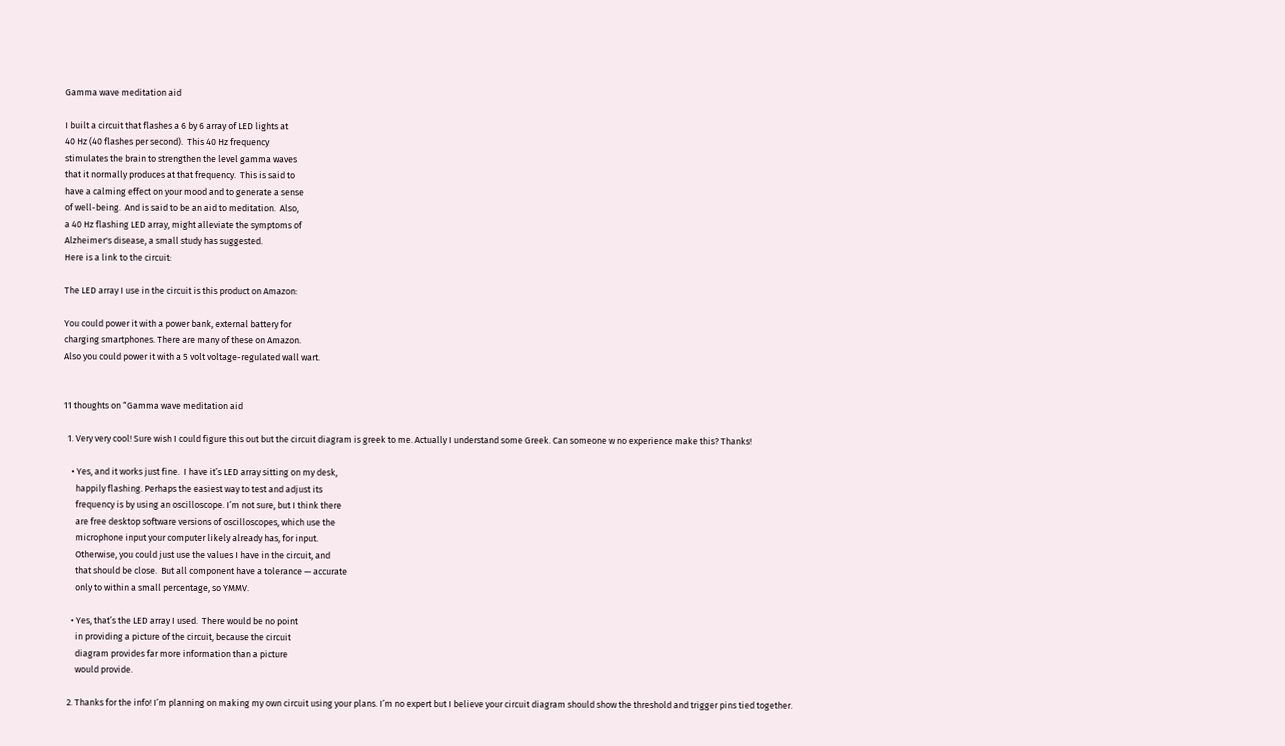Gamma wave meditation aid

I built a circuit that flashes a 6 by 6 array of LED lights at
40 Hz (40 flashes per second).  This 40 Hz frequency
stimulates the brain to strengthen the level gamma waves
that it normally produces at that frequency.  This is said to
have a calming effect on your mood and to generate a sense
of well-being.  And is said to be an aid to meditation.  Also,
a 40 Hz flashing LED array, might alleviate the symptoms of
Alzheimer's disease, a small study has suggested.
Here is a link to the circuit:

The LED array I use in the circuit is this product on Amazon:

You could power it with a power bank, external battery for
charging smartphones. There are many of these on Amazon.
Also you could power it with a 5 volt voltage-regulated wall wart.


11 thoughts on “Gamma wave meditation aid

  1. Very very cool! Sure wish I could figure this out but the circuit diagram is greek to me. Actually I understand some Greek. Can someone w no experience make this? Thanks!

    • Yes, and it works just fine.  I have it’s LED array sitting on my desk,
      happily flashing. Perhaps the easiest way to test and adjust its
      frequency is by using an oscilloscope. I’m not sure, but I think there
      are free desktop software versions of oscilloscopes, which use the
      microphone input your computer likely already has, for input.
      Otherwise, you could just use the values I have in the circuit, and
      that should be close.  But all component have a tolerance — accurate
      only to within a small percentage, so YMMV.

    • Yes, that’s the LED array I used.  There would be no point
      in providing a picture of the circuit, because the circuit
      diagram provides far more information than a picture
      would provide.

  2. Thanks for the info! I’m planning on making my own circuit using your plans. I’m no expert but I believe your circuit diagram should show the threshold and trigger pins tied together.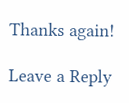Thanks again!

Leave a Reply